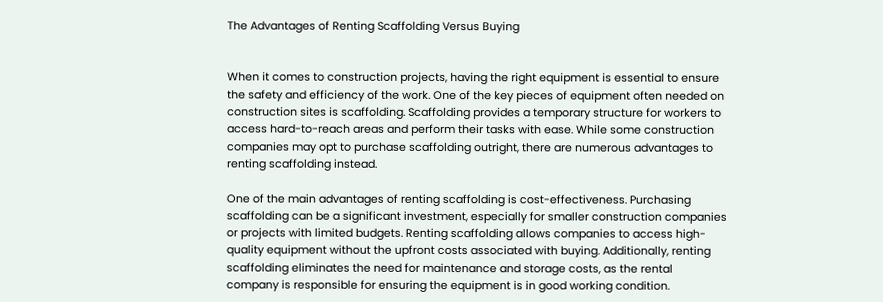The Advantages of Renting Scaffolding Versus Buying


When it comes to construction projects, having the right equipment is essential to ensure the safety and efficiency of the work. One of the key pieces of equipment often needed on construction sites is scaffolding. Scaffolding provides a temporary structure for workers to access hard-to-reach areas and perform their tasks with ease. While some construction companies may opt to purchase scaffolding outright, there are numerous advantages to renting scaffolding instead.

One of the main advantages of renting scaffolding is cost-effectiveness. Purchasing scaffolding can be a significant investment, especially for smaller construction companies or projects with limited budgets. Renting scaffolding allows companies to access high-quality equipment without the upfront costs associated with buying. Additionally, renting scaffolding eliminates the need for maintenance and storage costs, as the rental company is responsible for ensuring the equipment is in good working condition.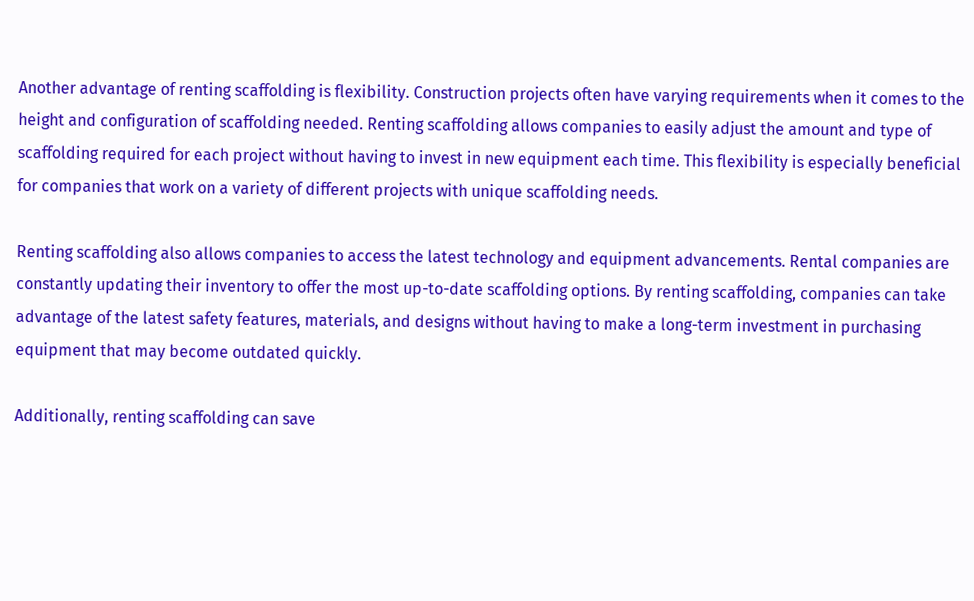Another advantage of renting scaffolding is flexibility. Construction projects often have varying requirements when it comes to the height and configuration of scaffolding needed. Renting scaffolding allows companies to easily adjust the amount and type of scaffolding required for each project without having to invest in new equipment each time. This flexibility is especially beneficial for companies that work on a variety of different projects with unique scaffolding needs.

Renting scaffolding also allows companies to access the latest technology and equipment advancements. Rental companies are constantly updating their inventory to offer the most up-to-date scaffolding options. By renting scaffolding, companies can take advantage of the latest safety features, materials, and designs without having to make a long-term investment in purchasing equipment that may become outdated quickly.

Additionally, renting scaffolding can save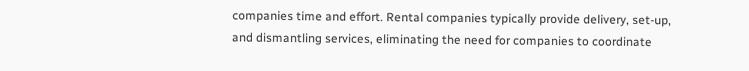companies time and effort. Rental companies typically provide delivery, set-up, and dismantling services, eliminating the need for companies to coordinate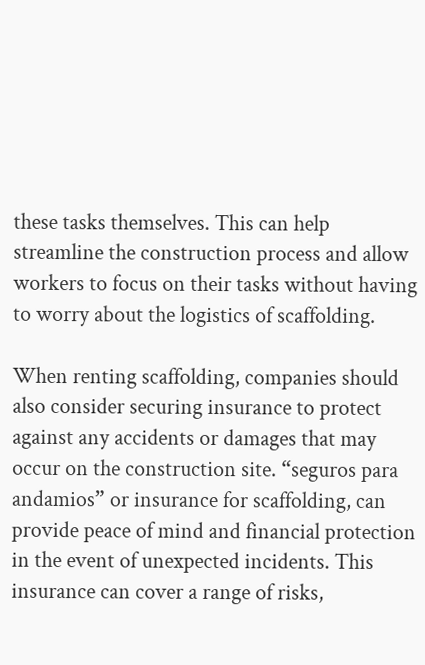these tasks themselves. This can help streamline the construction process and allow workers to focus on their tasks without having to worry about the logistics of scaffolding.

When renting scaffolding, companies should also consider securing insurance to protect against any accidents or damages that may occur on the construction site. “seguros para andamios” or insurance for scaffolding, can provide peace of mind and financial protection in the event of unexpected incidents. This insurance can cover a range of risks,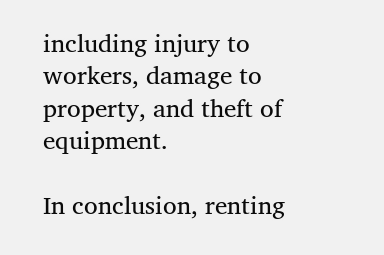including injury to workers, damage to property, and theft of equipment.

In conclusion, renting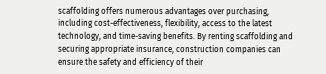scaffolding offers numerous advantages over purchasing, including cost-effectiveness, flexibility, access to the latest technology, and time-saving benefits. By renting scaffolding and securing appropriate insurance, construction companies can ensure the safety and efficiency of their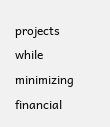projects while minimizing financial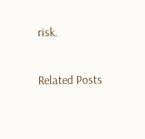risk.

Related Posts